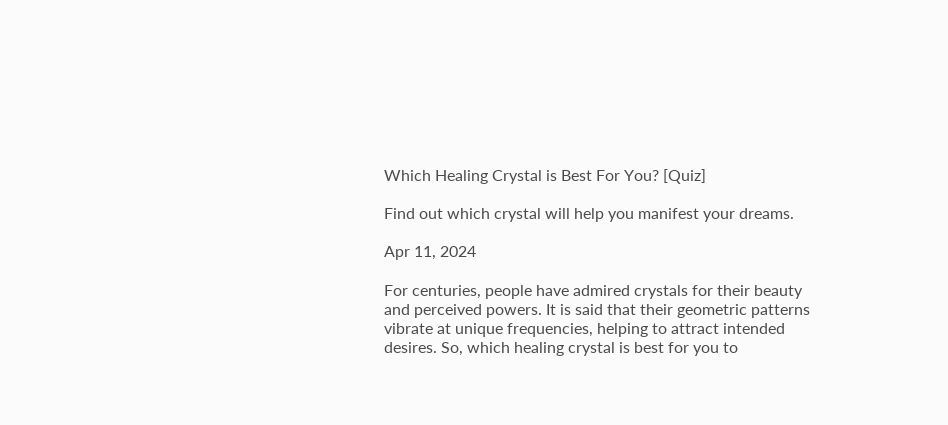Which Healing Crystal is Best For You? [Quiz]

Find out which crystal will help you manifest your dreams.

Apr 11, 2024

For centuries, people have admired crystals for their beauty and perceived powers. It is said that their geometric patterns vibrate at unique frequencies, helping to attract intended desires. So, which healing crystal is best for you to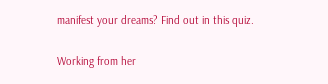manifest your dreams? Find out in this quiz.

Working from her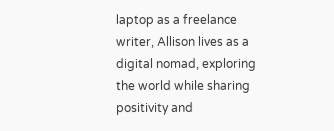laptop as a freelance writer, Allison lives as a digital nomad, exploring the world while sharing positivity and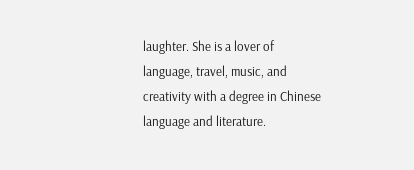laughter. She is a lover of language, travel, music, and creativity with a degree in Chinese language and literature.